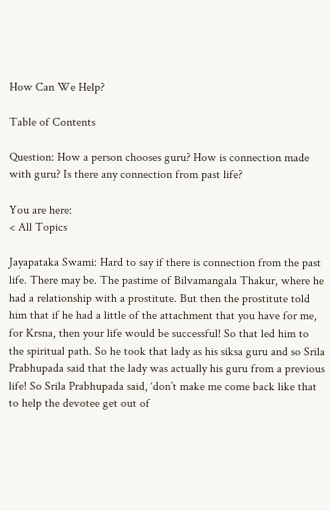How Can We Help?

Table of Contents

Question: How a person chooses guru? How is connection made with guru? Is there any connection from past life?

You are here:
< All Topics

Jayapataka Swami: Hard to say if there is connection from the past life. There may be. The pastime of Bilvamangala Thakur, where he had a relationship with a prostitute. But then the prostitute told him that if he had a little of the attachment that you have for me, for Krsna, then your life would be successful! So that led him to the spiritual path. So he took that lady as his siksa guru and so Srila Prabhupada said that the lady was actually his guru from a previous life! So Srila Prabhupada said, ‘don’t make me come back like that to help the devotee get out of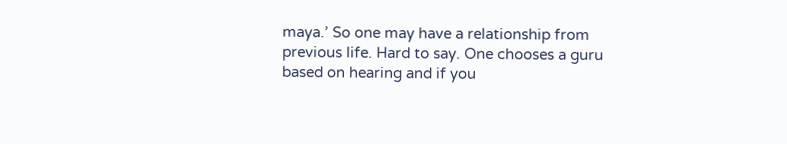maya.’ So one may have a relationship from previous life. Hard to say. One chooses a guru based on hearing and if you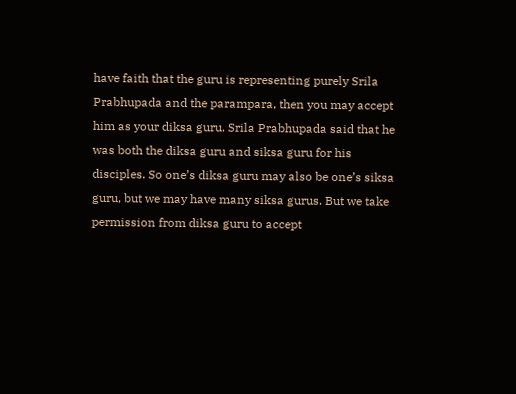have faith that the guru is representing purely Srila Prabhupada and the parampara, then you may accept him as your diksa guru. Srila Prabhupada said that he was both the diksa guru and siksa guru for his disciples. So one’s diksa guru may also be one’s siksa guru, but we may have many siksa gurus. But we take permission from diksa guru to accept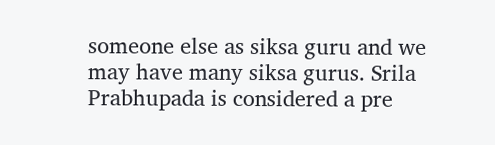someone else as siksa guru and we may have many siksa gurus. Srila Prabhupada is considered a pre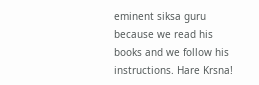eminent siksa guru because we read his books and we follow his instructions. Hare Krsna!